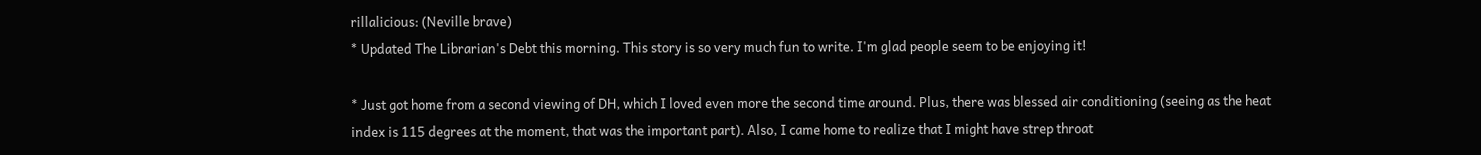rillalicious: (Neville brave)
* Updated The Librarian's Debt this morning. This story is so very much fun to write. I'm glad people seem to be enjoying it!

* Just got home from a second viewing of DH, which I loved even more the second time around. Plus, there was blessed air conditioning (seeing as the heat index is 115 degrees at the moment, that was the important part). Also, I came home to realize that I might have strep throat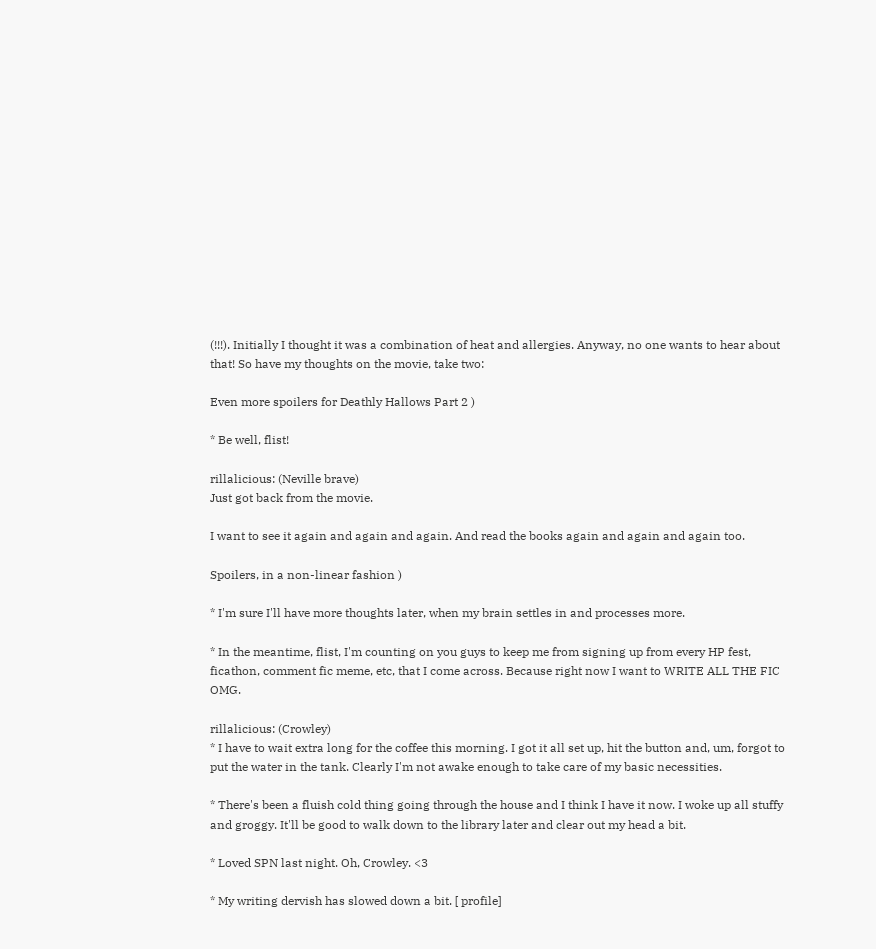(!!!). Initially I thought it was a combination of heat and allergies. Anyway, no one wants to hear about that! So have my thoughts on the movie, take two:

Even more spoilers for Deathly Hallows Part 2 )

* Be well, flist!

rillalicious: (Neville brave)
Just got back from the movie.

I want to see it again and again and again. And read the books again and again and again too.

Spoilers, in a non-linear fashion )

* I'm sure I'll have more thoughts later, when my brain settles in and processes more.

* In the meantime, flist, I'm counting on you guys to keep me from signing up from every HP fest, ficathon, comment fic meme, etc, that I come across. Because right now I want to WRITE ALL THE FIC OMG.

rillalicious: (Crowley)
* I have to wait extra long for the coffee this morning. I got it all set up, hit the button and, um, forgot to put the water in the tank. Clearly I'm not awake enough to take care of my basic necessities.

* There's been a fluish cold thing going through the house and I think I have it now. I woke up all stuffy and groggy. It'll be good to walk down to the library later and clear out my head a bit.

* Loved SPN last night. Oh, Crowley. <3

* My writing dervish has slowed down a bit. [ profile]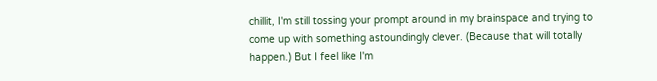chillit, I'm still tossing your prompt around in my brainspace and trying to come up with something astoundingly clever. (Because that will totally happen.) But I feel like I'm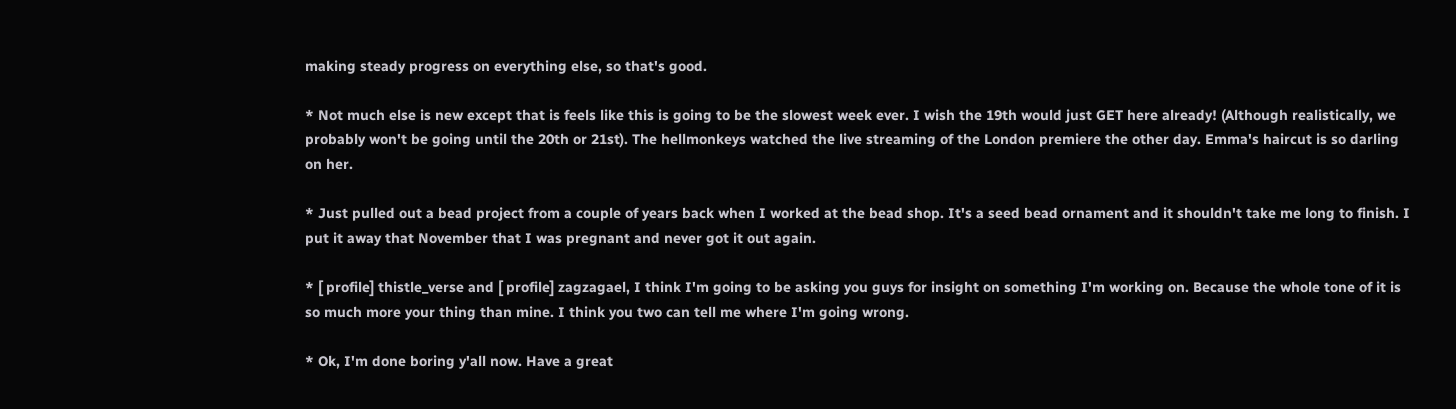making steady progress on everything else, so that's good.

* Not much else is new except that is feels like this is going to be the slowest week ever. I wish the 19th would just GET here already! (Although realistically, we probably won't be going until the 20th or 21st). The hellmonkeys watched the live streaming of the London premiere the other day. Emma's haircut is so darling on her.

* Just pulled out a bead project from a couple of years back when I worked at the bead shop. It's a seed bead ornament and it shouldn't take me long to finish. I put it away that November that I was pregnant and never got it out again.

* [ profile] thistle_verse and [ profile] zagzagael, I think I'm going to be asking you guys for insight on something I'm working on. Because the whole tone of it is so much more your thing than mine. I think you two can tell me where I'm going wrong.

* Ok, I'm done boring y'all now. Have a great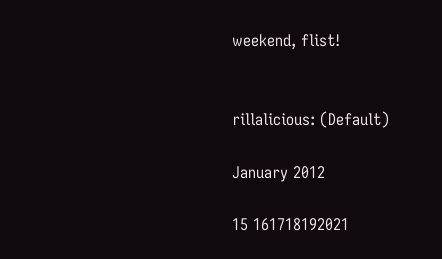weekend, flist!


rillalicious: (Default)

January 2012

15 161718192021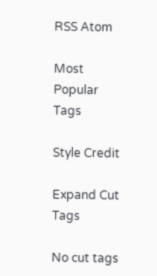RSS Atom

Most Popular Tags

Style Credit

Expand Cut Tags

No cut tags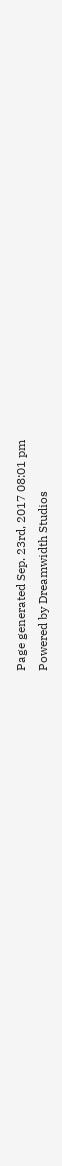Page generated Sep. 23rd, 2017 08:01 pm
Powered by Dreamwidth Studios